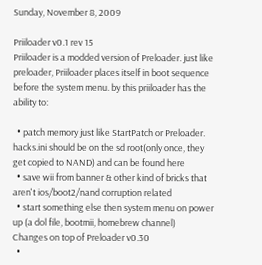Sunday, November 8, 2009

Priiloader v0.1 rev 15
Priiloader is a modded version of Preloader. just like preloader, Priiloader places itself in boot sequence before the system menu. by this priiloader has the ability to:

  • patch memory just like StartPatch or Preloader. hacks.ini should be on the sd root(only once, they get copied to NAND) and can be found here
  • save wii from banner & other kind of bricks that aren't ios/boot2/nand corruption related
  • start something else then system menu on power up (a dol file, bootmii, homebrew channel)
Changes on top of Preloader v0.30
  •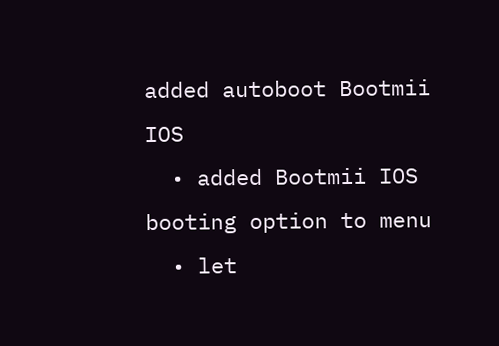added autoboot Bootmii IOS
  • added Bootmii IOS booting option to menu
  • let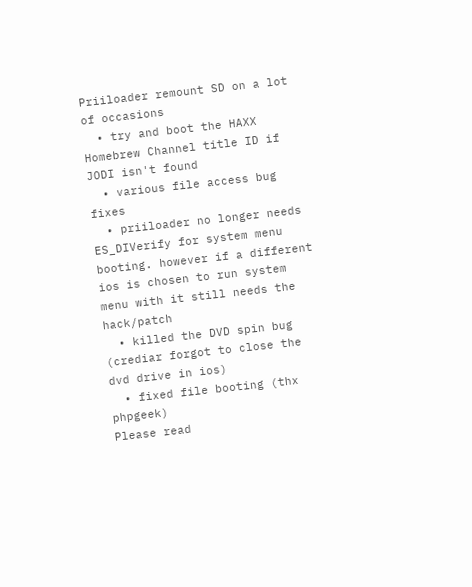Priiloader remount SD on a lot of occasions
  • try and boot the HAXX Homebrew Channel title ID if JODI isn't found
  • various file access bug fixes
  • priiloader no longer needs ES_DIVerify for system menu booting. however if a different ios is chosen to run system menu with it still needs the hack/patch
  • killed the DVD spin bug (crediar forgot to close the dvd drive in ios)
  • fixed file booting (thx phpgeek)
Please read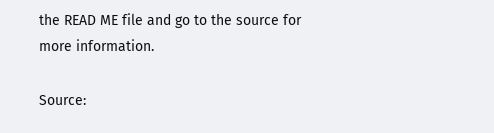the READ ME file and go to the source for more information.

Source: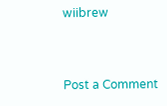wiibrew


Post a Comment